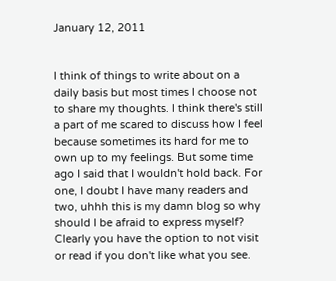January 12, 2011


I think of things to write about on a daily basis but most times I choose not to share my thoughts. I think there's still a part of me scared to discuss how I feel because sometimes its hard for me to own up to my feelings. But some time ago I said that I wouldn't hold back. For one, I doubt I have many readers and two, uhhh this is my damn blog so why should I be afraid to express myself? Clearly you have the option to not visit or read if you don't like what you see.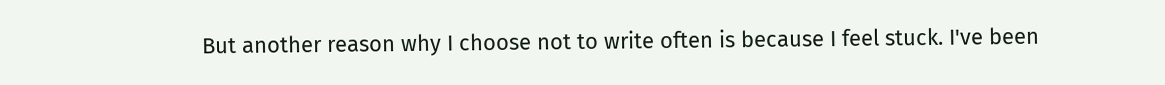But another reason why I choose not to write often is because I feel stuck. I've been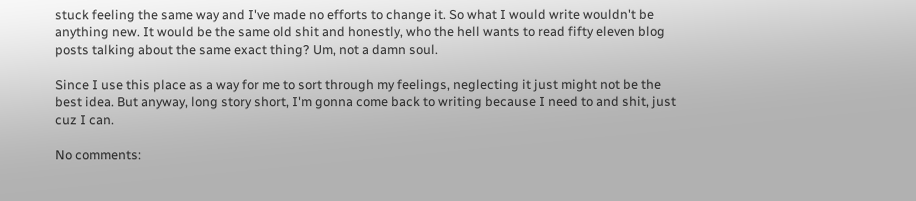stuck feeling the same way and I've made no efforts to change it. So what I would write wouldn't be anything new. It would be the same old shit and honestly, who the hell wants to read fifty eleven blog posts talking about the same exact thing? Um, not a damn soul.

Since I use this place as a way for me to sort through my feelings, neglecting it just might not be the best idea. But anyway, long story short, I'm gonna come back to writing because I need to and shit, just cuz I can.

No comments: